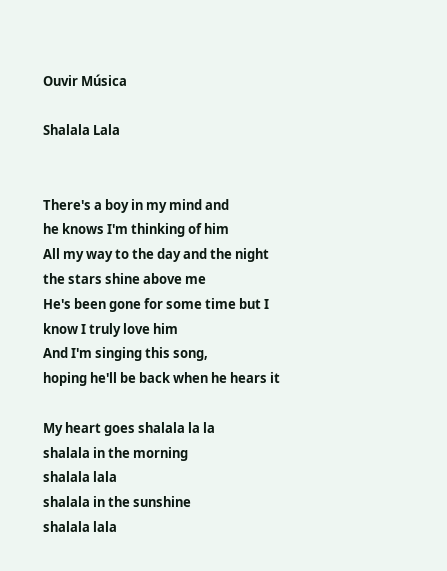Ouvir Música

Shalala Lala


There's a boy in my mind and
he knows I'm thinking of him
All my way to the day and the night
the stars shine above me
He's been gone for some time but I
know I truly love him
And I'm singing this song,
hoping he'll be back when he hears it

My heart goes shalala la la
shalala in the morning
shalala lala
shalala in the sunshine
shalala lala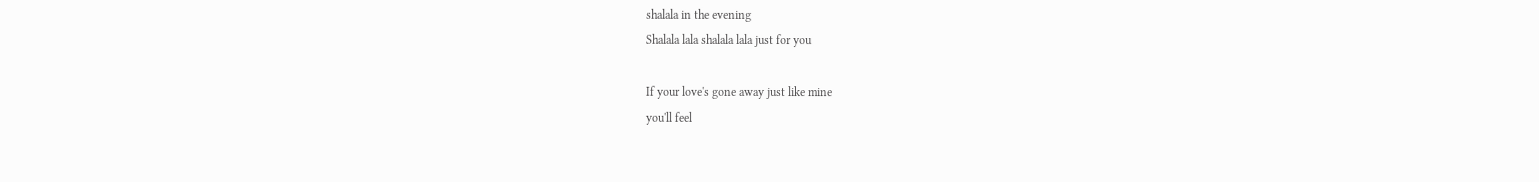shalala in the evening
Shalala lala shalala lala just for you

If your love's gone away just like mine
you'll feel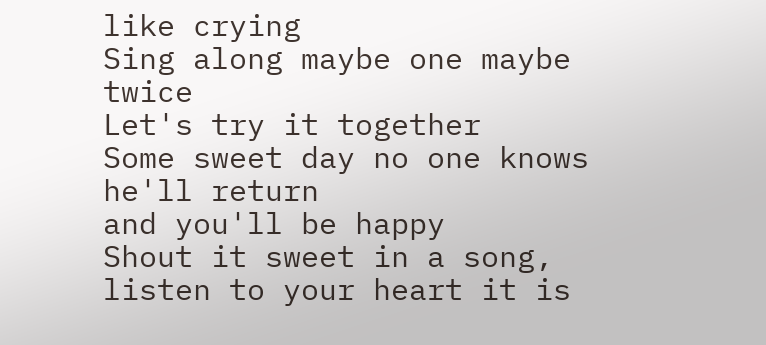like crying
Sing along maybe one maybe twice
Let's try it together
Some sweet day no one knows he'll return
and you'll be happy
Shout it sweet in a song,
listen to your heart it is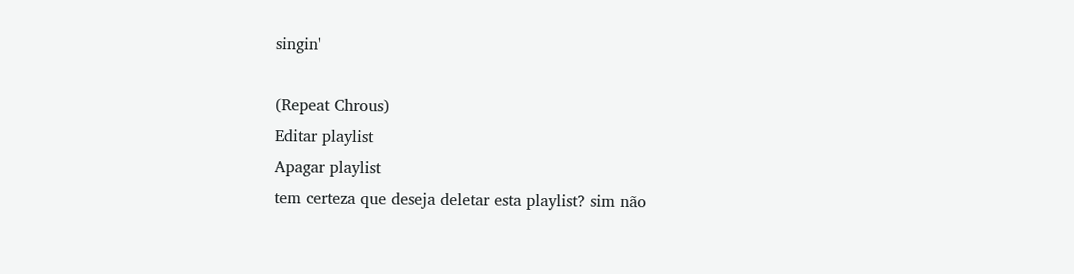singin'

(Repeat Chrous)
Editar playlist
Apagar playlist
tem certeza que deseja deletar esta playlist? sim não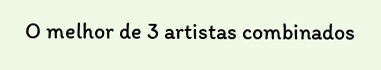O melhor de 3 artistas combinados